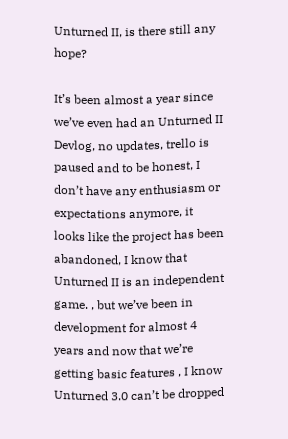Unturned II, is there still any hope?

It’s been almost a year since we’ve even had an Unturned II Devlog, no updates, trello is paused and to be honest, I don’t have any enthusiasm or expectations anymore, it looks like the project has been abandoned, I know that Unturned II is an independent game. , but we’ve been in development for almost 4 years and now that we’re getting basic features , I know Unturned 3.0 can’t be dropped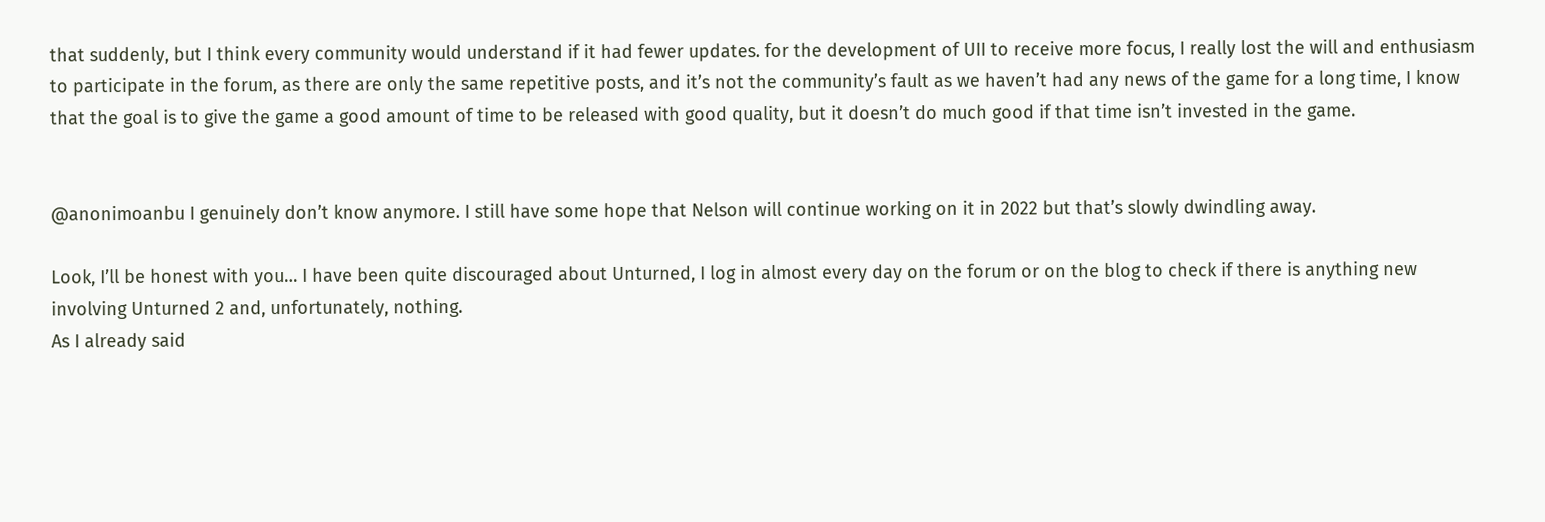that suddenly, but I think every community would understand if it had fewer updates. for the development of UII to receive more focus, I really lost the will and enthusiasm to participate in the forum, as there are only the same repetitive posts, and it’s not the community’s fault as we haven’t had any news of the game for a long time, I know that the goal is to give the game a good amount of time to be released with good quality, but it doesn’t do much good if that time isn’t invested in the game.


@anonimoanbu I genuinely don’t know anymore. I still have some hope that Nelson will continue working on it in 2022 but that’s slowly dwindling away.

Look, I’ll be honest with you… I have been quite discouraged about Unturned, I log in almost every day on the forum or on the blog to check if there is anything new involving Unturned 2 and, unfortunately, nothing.
As I already said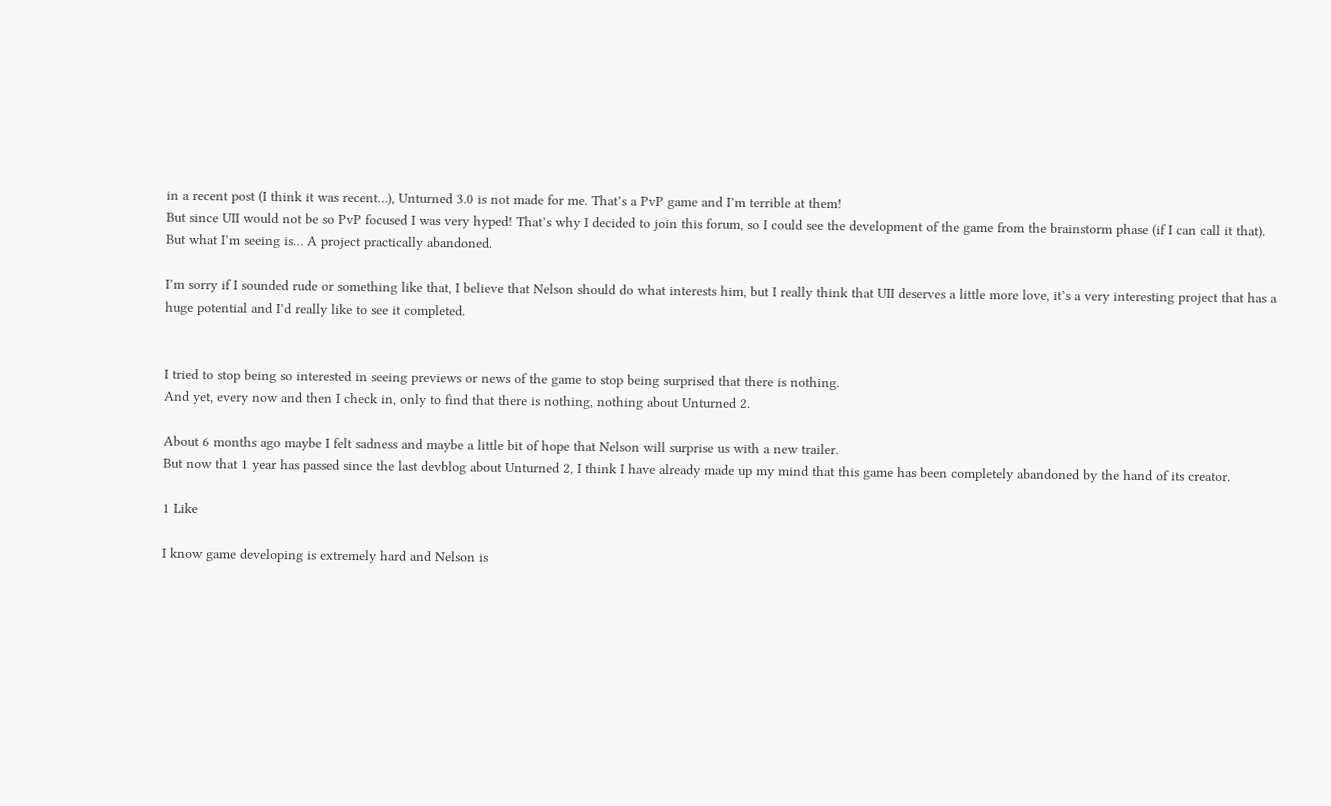in a recent post (I think it was recent…), Unturned 3.0 is not made for me. That’s a PvP game and I’m terrible at them!
But since UII would not be so PvP focused I was very hyped! That’s why I decided to join this forum, so I could see the development of the game from the brainstorm phase (if I can call it that).
But what I’m seeing is… A project practically abandoned.

I’m sorry if I sounded rude or something like that, I believe that Nelson should do what interests him, but I really think that UII deserves a little more love, it’s a very interesting project that has a huge potential and I’d really like to see it completed.


I tried to stop being so interested in seeing previews or news of the game to stop being surprised that there is nothing.
And yet, every now and then I check in, only to find that there is nothing, nothing about Unturned 2.

About 6 months ago maybe I felt sadness and maybe a little bit of hope that Nelson will surprise us with a new trailer.
But now that 1 year has passed since the last devblog about Unturned 2, I think I have already made up my mind that this game has been completely abandoned by the hand of its creator.

1 Like

I know game developing is extremely hard and Nelson is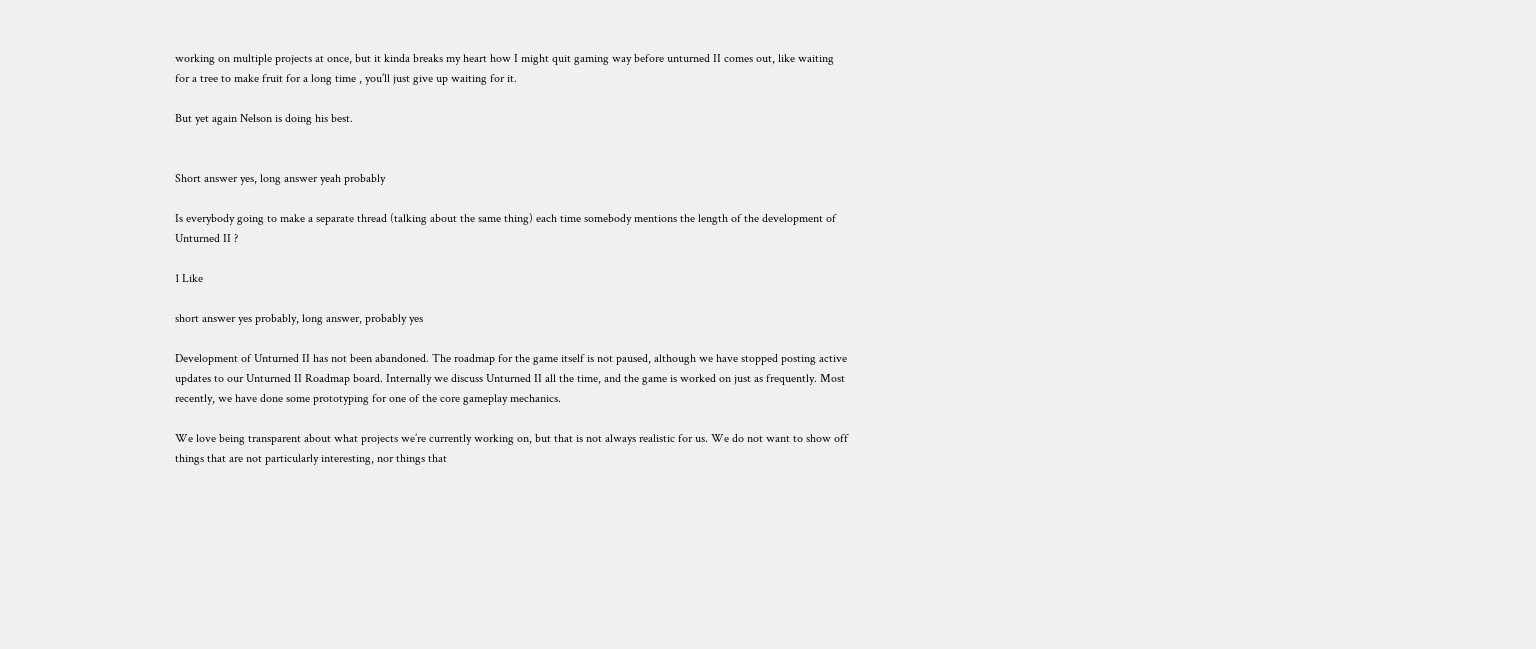working on multiple projects at once, but it kinda breaks my heart how I might quit gaming way before unturned II comes out, like waiting for a tree to make fruit for a long time , you’ll just give up waiting for it.

But yet again Nelson is doing his best.


Short answer yes, long answer yeah probably

Is everybody going to make a separate thread (talking about the same thing) each time somebody mentions the length of the development of Unturned II ?

1 Like

short answer yes probably, long answer, probably yes

Development of Unturned II has not been abandoned. The roadmap for the game itself is not paused, although we have stopped posting active updates to our Unturned II Roadmap board. Internally we discuss Unturned II all the time, and the game is worked on just as frequently. Most recently, we have done some prototyping for one of the core gameplay mechanics.

We love being transparent about what projects we’re currently working on, but that is not always realistic for us. We do not want to show off things that are not particularly interesting, nor things that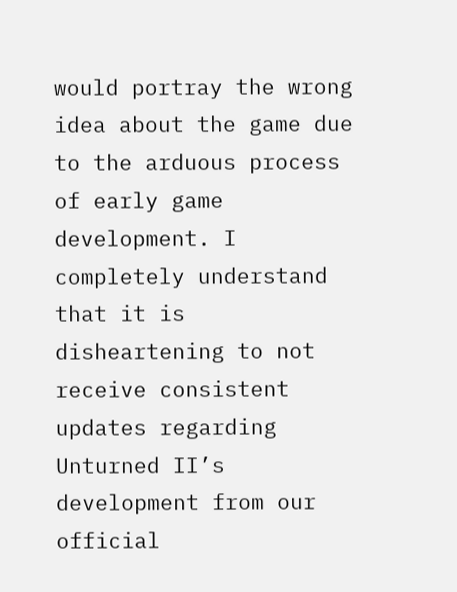would portray the wrong idea about the game due to the arduous process of early game development. I completely understand that it is disheartening to not receive consistent updates regarding Unturned II’s development from our official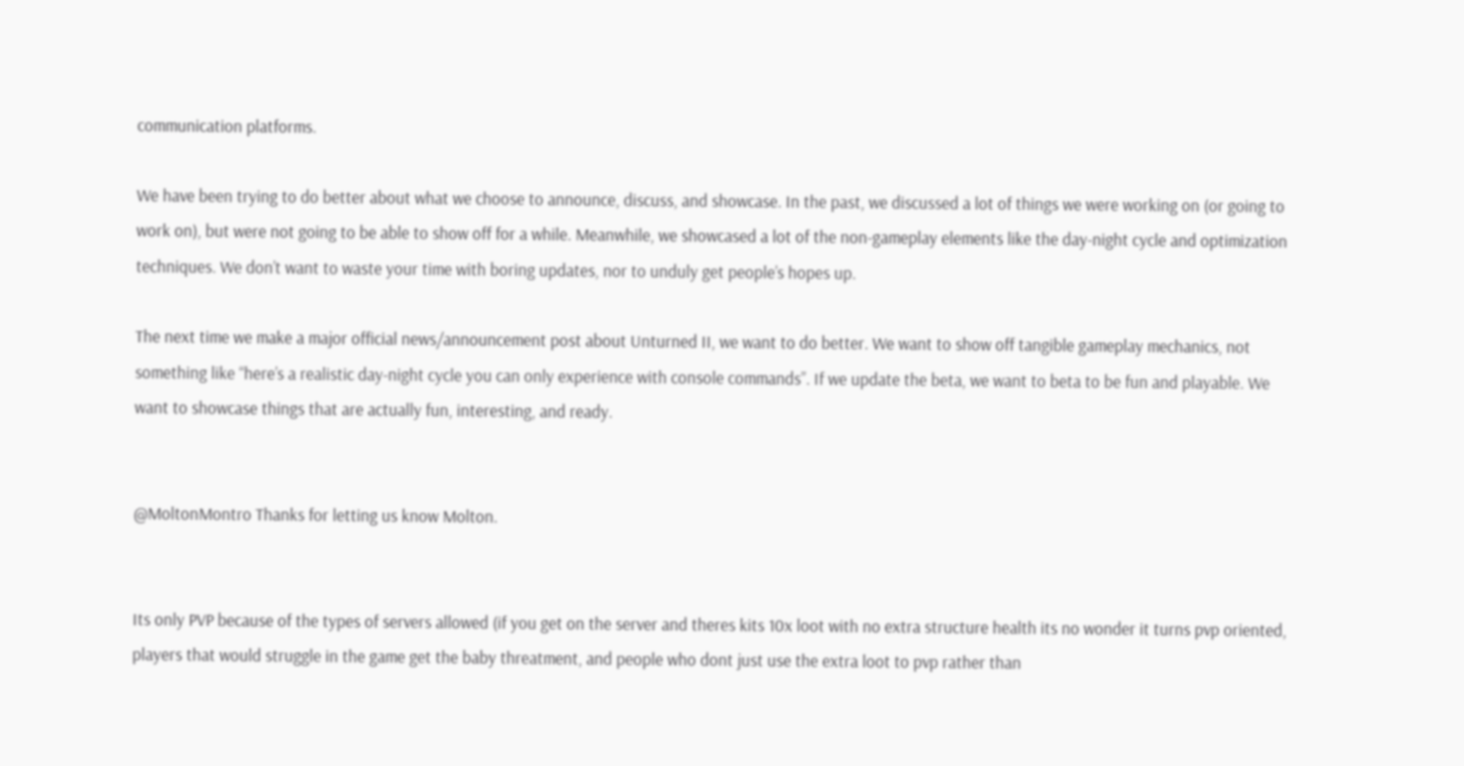communication platforms.

We have been trying to do better about what we choose to announce, discuss, and showcase. In the past, we discussed a lot of things we were working on (or going to work on), but were not going to be able to show off for a while. Meanwhile, we showcased a lot of the non-gameplay elements like the day-night cycle and optimization techniques. We don’t want to waste your time with boring updates, nor to unduly get people’s hopes up.

The next time we make a major official news/announcement post about Unturned II, we want to do better. We want to show off tangible gameplay mechanics, not something like “here’s a realistic day-night cycle you can only experience with console commands”. If we update the beta, we want to beta to be fun and playable. We want to showcase things that are actually fun, interesting, and ready.


@MoltonMontro Thanks for letting us know Molton.


Its only PVP because of the types of servers allowed (if you get on the server and theres kits 10x loot with no extra structure health its no wonder it turns pvp oriented, players that would struggle in the game get the baby threatment, and people who dont just use the extra loot to pvp rather than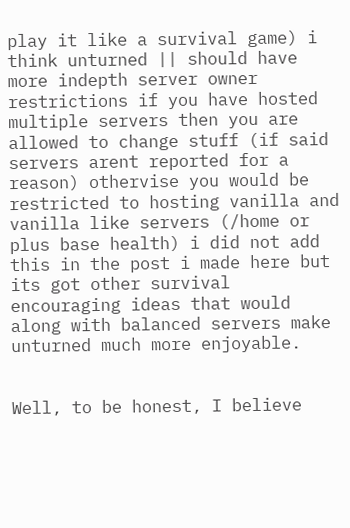play it like a survival game) i think unturned || should have more indepth server owner restrictions if you have hosted multiple servers then you are allowed to change stuff (if said servers arent reported for a reason) othervise you would be restricted to hosting vanilla and vanilla like servers (/home or plus base health) i did not add this in the post i made here but its got other survival encouraging ideas that would along with balanced servers make unturned much more enjoyable.


Well, to be honest, I believe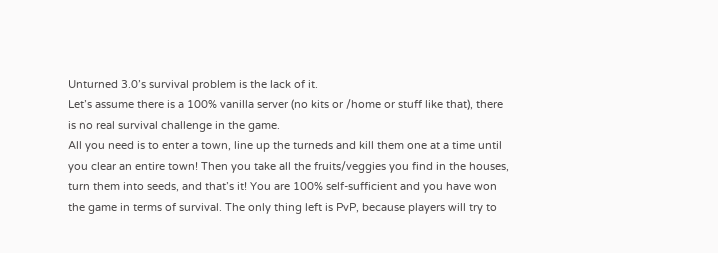Unturned 3.0’s survival problem is the lack of it.
Let’s assume there is a 100% vanilla server (no kits or /home or stuff like that), there is no real survival challenge in the game.
All you need is to enter a town, line up the turneds and kill them one at a time until you clear an entire town! Then you take all the fruits/veggies you find in the houses, turn them into seeds, and that’s it! You are 100% self-sufficient and you have won the game in terms of survival. The only thing left is PvP, because players will try to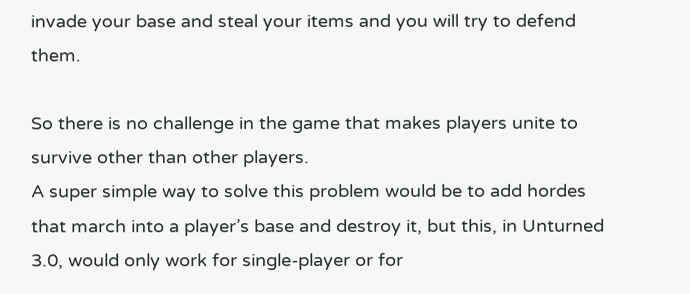invade your base and steal your items and you will try to defend them.

So there is no challenge in the game that makes players unite to survive other than other players.
A super simple way to solve this problem would be to add hordes that march into a player’s base and destroy it, but this, in Unturned 3.0, would only work for single-player or for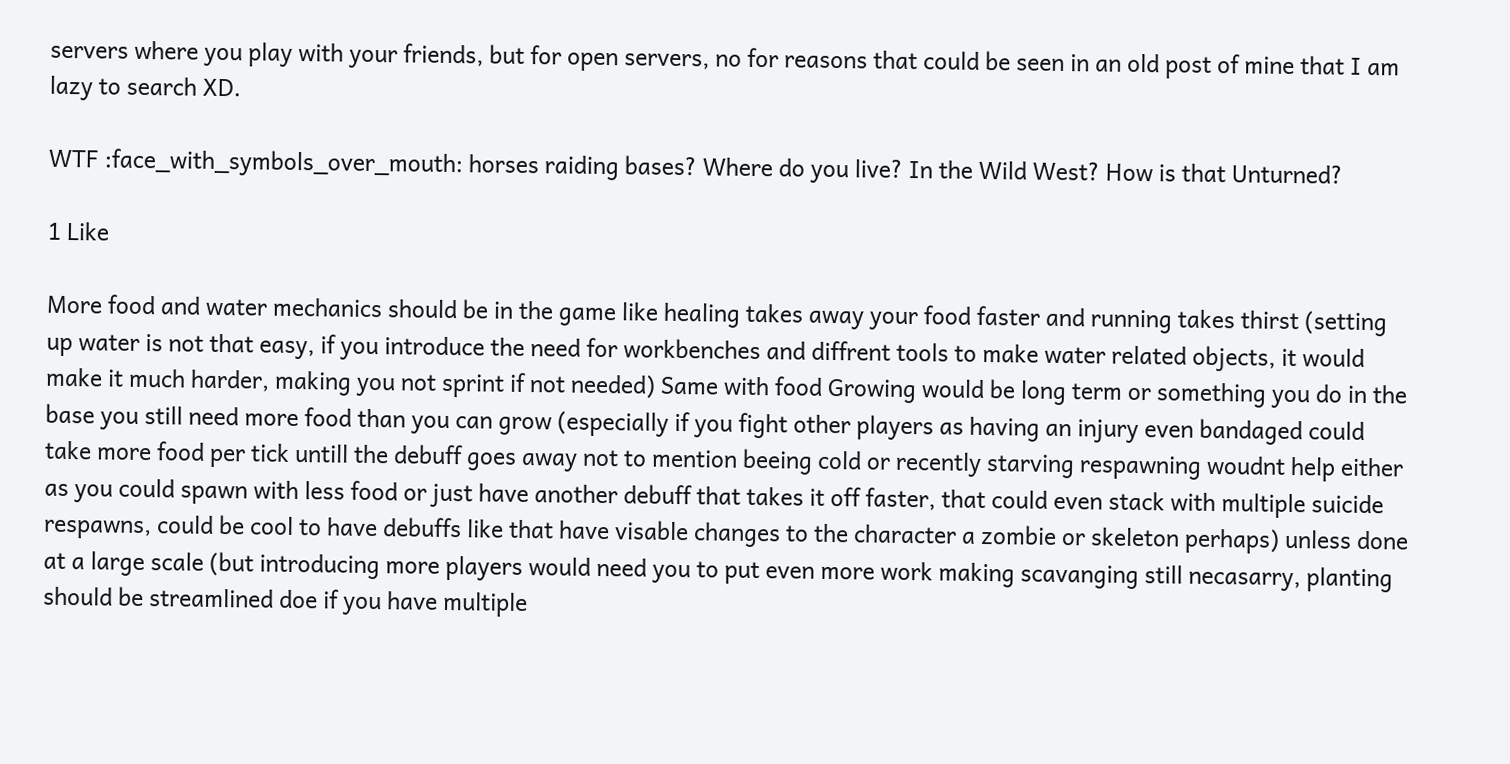servers where you play with your friends, but for open servers, no for reasons that could be seen in an old post of mine that I am lazy to search XD.

WTF :face_with_symbols_over_mouth: horses raiding bases? Where do you live? In the Wild West? How is that Unturned?

1 Like

More food and water mechanics should be in the game like healing takes away your food faster and running takes thirst (setting up water is not that easy, if you introduce the need for workbenches and diffrent tools to make water related objects, it would make it much harder, making you not sprint if not needed) Same with food Growing would be long term or something you do in the base you still need more food than you can grow (especially if you fight other players as having an injury even bandaged could take more food per tick untill the debuff goes away not to mention beeing cold or recently starving respawning woudnt help either as you could spawn with less food or just have another debuff that takes it off faster, that could even stack with multiple suicide respawns, could be cool to have debuffs like that have visable changes to the character a zombie or skeleton perhaps) unless done at a large scale (but introducing more players would need you to put even more work making scavanging still necasarry, planting should be streamlined doe if you have multiple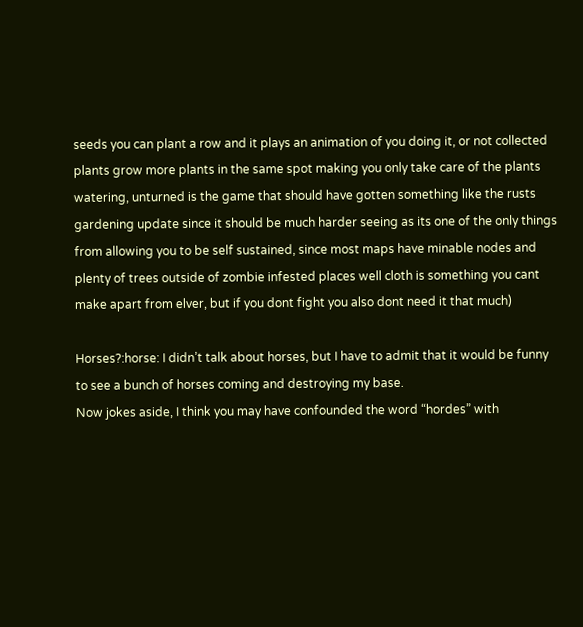seeds you can plant a row and it plays an animation of you doing it, or not collected plants grow more plants in the same spot making you only take care of the plants watering, unturned is the game that should have gotten something like the rusts gardening update since it should be much harder seeing as its one of the only things from allowing you to be self sustained, since most maps have minable nodes and plenty of trees outside of zombie infested places well cloth is something you cant make apart from elver, but if you dont fight you also dont need it that much)

Horses?:horse: I didn’t talk about horses, but I have to admit that it would be funny to see a bunch of horses coming and destroying my base.
Now jokes aside, I think you may have confounded the word “hordes” with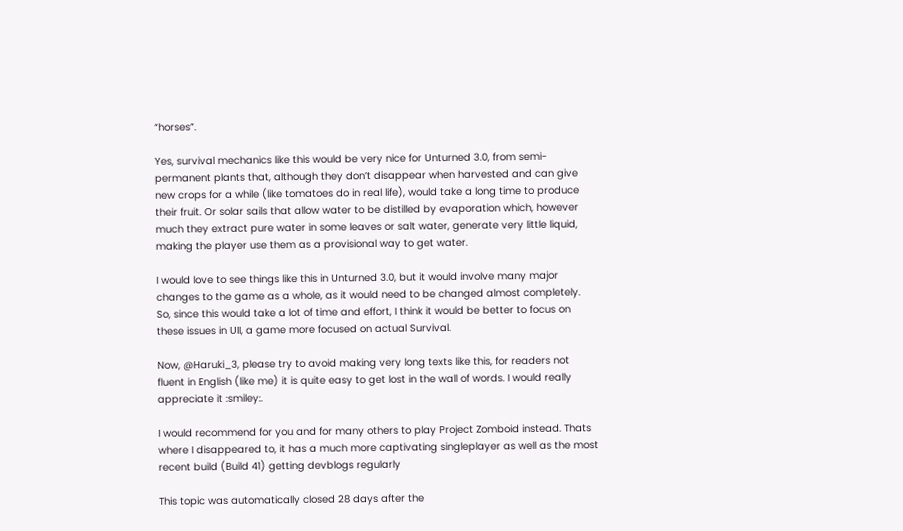“horses”.

Yes, survival mechanics like this would be very nice for Unturned 3.0, from semi-permanent plants that, although they don’t disappear when harvested and can give new crops for a while (like tomatoes do in real life), would take a long time to produce their fruit. Or solar sails that allow water to be distilled by evaporation which, however much they extract pure water in some leaves or salt water, generate very little liquid, making the player use them as a provisional way to get water.

I would love to see things like this in Unturned 3.0, but it would involve many major changes to the game as a whole, as it would need to be changed almost completely.
So, since this would take a lot of time and effort, I think it would be better to focus on these issues in UII, a game more focused on actual Survival.

Now, @Haruki_3, please try to avoid making very long texts like this, for readers not fluent in English (like me) it is quite easy to get lost in the wall of words. I would really appreciate it :smiley:.

I would recommend for you and for many others to play Project Zomboid instead. Thats where I disappeared to, it has a much more captivating singleplayer as well as the most recent build (Build 41) getting devblogs regularly

This topic was automatically closed 28 days after the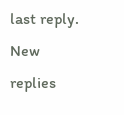last reply. New replies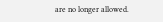are no longer allowed.